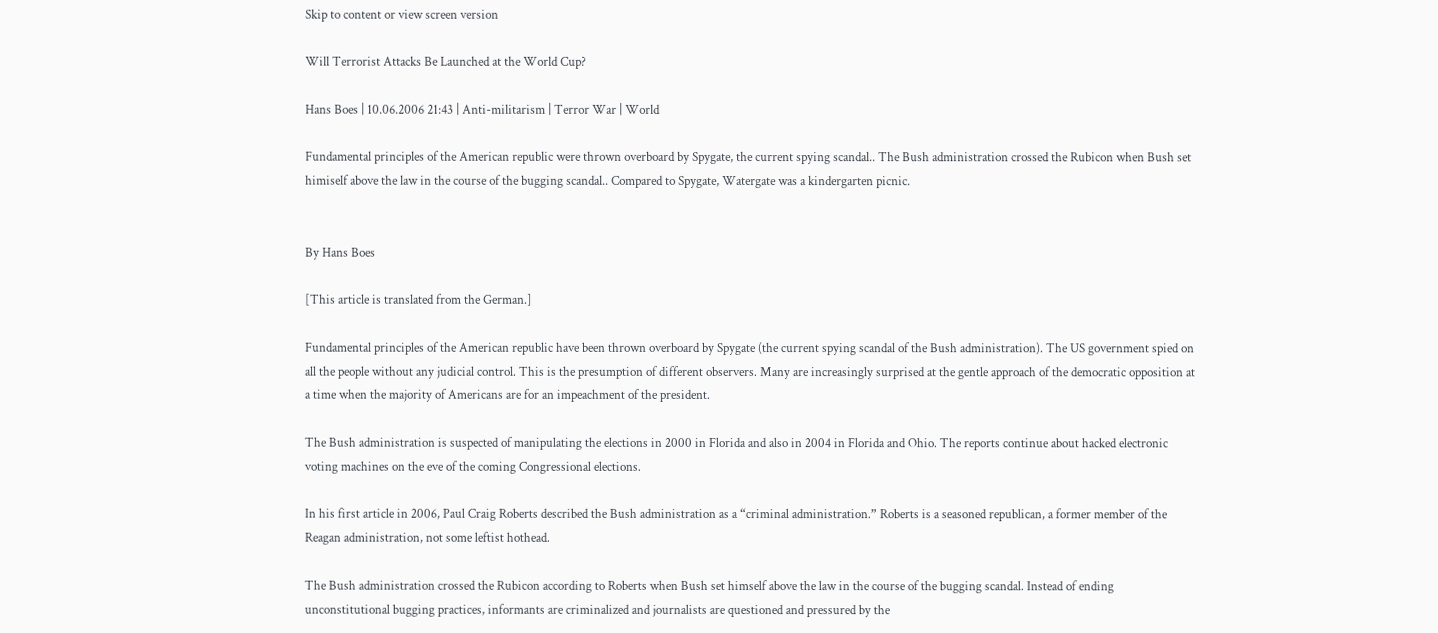Skip to content or view screen version

Will Terrorist Attacks Be Launched at the World Cup?

Hans Boes | 10.06.2006 21:43 | Anti-militarism | Terror War | World

Fundamental principles of the American republic were thrown overboard by Spygate, the current spying scandal.. The Bush administration crossed the Rubicon when Bush set himiself above the law in the course of the bugging scandal.. Compared to Spygate, Watergate was a kindergarten picnic.


By Hans Boes

[This article is translated from the German.]

Fundamental principles of the American republic have been thrown overboard by Spygate (the current spying scandal of the Bush administration). The US government spied on all the people without any judicial control. This is the presumption of different observers. Many are increasingly surprised at the gentle approach of the democratic opposition at a time when the majority of Americans are for an impeachment of the president.

The Bush administration is suspected of manipulating the elections in 2000 in Florida and also in 2004 in Florida and Ohio. The reports continue about hacked electronic voting machines on the eve of the coming Congressional elections.

In his first article in 2006, Paul Craig Roberts described the Bush administration as a “criminal administration.” Roberts is a seasoned republican, a former member of the Reagan administration, not some leftist hothead.

The Bush administration crossed the Rubicon according to Roberts when Bush set himself above the law in the course of the bugging scandal. Instead of ending unconstitutional bugging practices, informants are criminalized and journalists are questioned and pressured by the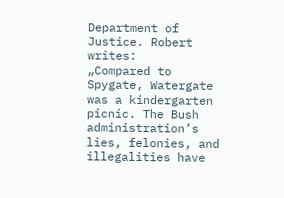Department of Justice. Robert writes:
„Compared to Spygate, Watergate was a kindergarten picnic. The Bush administration’s lies, felonies, and illegalities have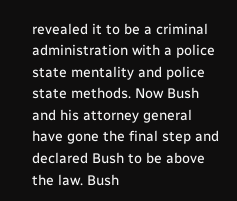revealed it to be a criminal administration with a police state mentality and police state methods. Now Bush and his attorney general have gone the final step and declared Bush to be above the law. Bush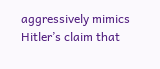aggressively mimics Hitler’s claim that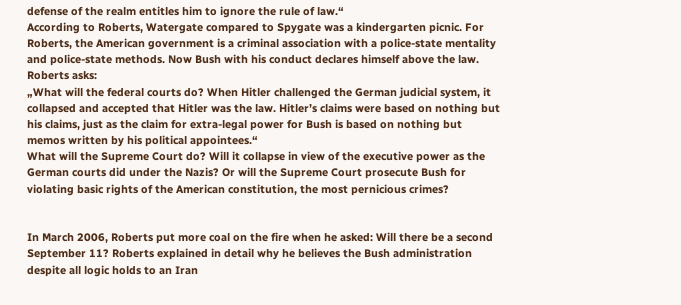defense of the realm entitles him to ignore the rule of law.“
According to Roberts, Watergate compared to Spygate was a kindergarten picnic. For Roberts, the American government is a criminal association with a police-state mentality and police-state methods. Now Bush with his conduct declares himself above the law. Roberts asks:
„What will the federal courts do? When Hitler challenged the German judicial system, it collapsed and accepted that Hitler was the law. Hitler’s claims were based on nothing but his claims, just as the claim for extra-legal power for Bush is based on nothing but memos written by his political appointees.“
What will the Supreme Court do? Will it collapse in view of the executive power as the German courts did under the Nazis? Or will the Supreme Court prosecute Bush for violating basic rights of the American constitution, the most pernicious crimes?


In March 2006, Roberts put more coal on the fire when he asked: Will there be a second September 11? Roberts explained in detail why he believes the Bush administration despite all logic holds to an Iran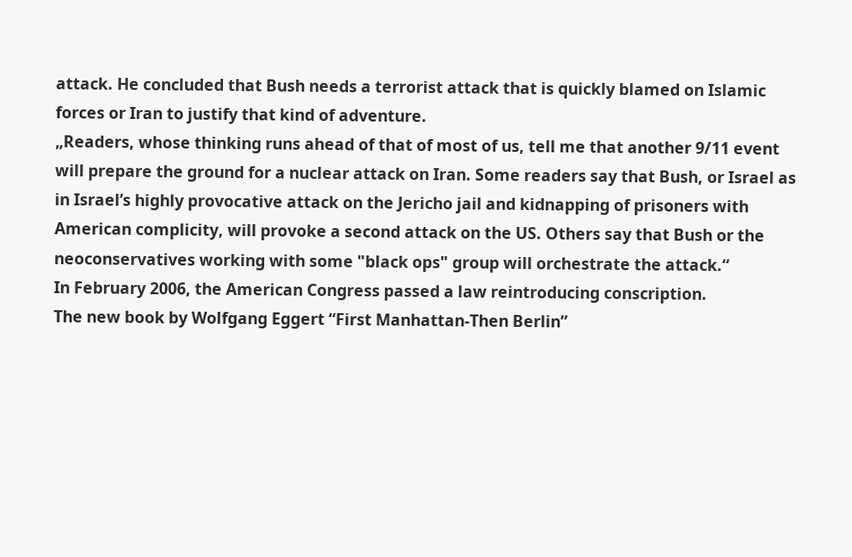attack. He concluded that Bush needs a terrorist attack that is quickly blamed on Islamic forces or Iran to justify that kind of adventure.
„Readers, whose thinking runs ahead of that of most of us, tell me that another 9/11 event will prepare the ground for a nuclear attack on Iran. Some readers say that Bush, or Israel as in Israel’s highly provocative attack on the Jericho jail and kidnapping of prisoners with American complicity, will provoke a second attack on the US. Others say that Bush or the neoconservatives working with some "black ops" group will orchestrate the attack.“
In February 2006, the American Congress passed a law reintroducing conscription.
The new book by Wolfgang Eggert “First Manhattan-Then Berlin”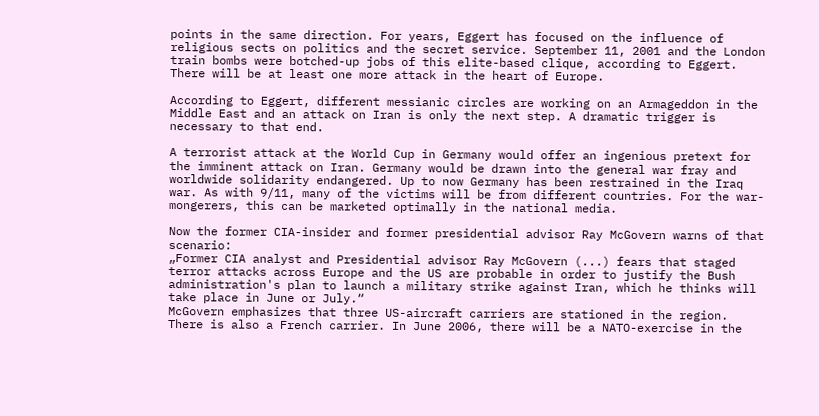points in the same direction. For years, Eggert has focused on the influence of religious sects on politics and the secret service. September 11, 2001 and the London train bombs were botched-up jobs of this elite-based clique, according to Eggert. There will be at least one more attack in the heart of Europe.

According to Eggert, different messianic circles are working on an Armageddon in the Middle East and an attack on Iran is only the next step. A dramatic trigger is necessary to that end.

A terrorist attack at the World Cup in Germany would offer an ingenious pretext for the imminent attack on Iran. Germany would be drawn into the general war fray and worldwide solidarity endangered. Up to now Germany has been restrained in the Iraq war. As with 9/11, many of the victims will be from different countries. For the war-mongerers, this can be marketed optimally in the national media.

Now the former CIA-insider and former presidential advisor Ray McGovern warns of that scenario:
„Former CIA analyst and Presidential advisor Ray McGovern (...) fears that staged terror attacks across Europe and the US are probable in order to justify the Bush administration's plan to launch a military strike against Iran, which he thinks will take place in June or July.“
McGovern emphasizes that three US-aircraft carriers are stationed in the region. There is also a French carrier. In June 2006, there will be a NATO-exercise in the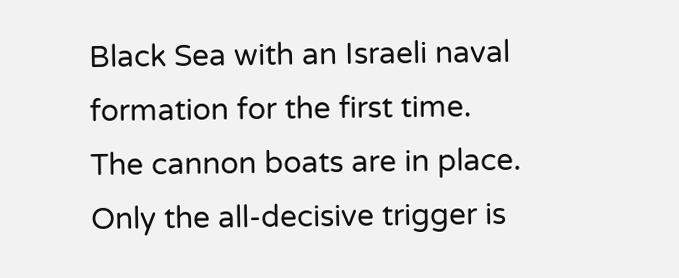Black Sea with an Israeli naval formation for the first time.
The cannon boats are in place. Only the all-decisive trigger is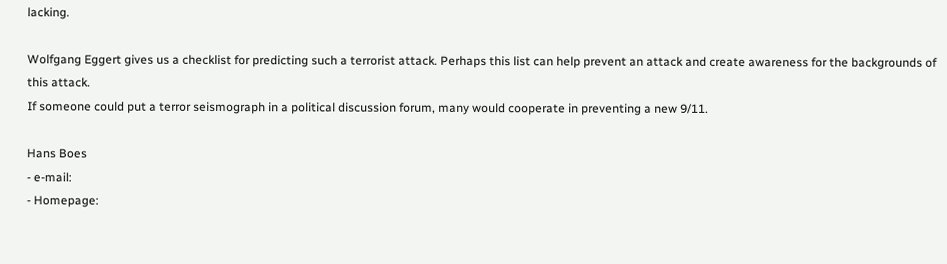lacking.

Wolfgang Eggert gives us a checklist for predicting such a terrorist attack. Perhaps this list can help prevent an attack and create awareness for the backgrounds of this attack.
If someone could put a terror seismograph in a political discussion forum, many would cooperate in preventing a new 9/11.

Hans Boes
- e-mail:
- Homepage: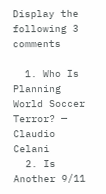Display the following 3 comments

  1. Who Is Planning World Soccer Terror? — Claudio Celani
  2. Is Another 9/11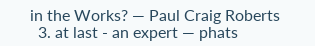in the Works? — Paul Craig Roberts
  3. at last - an expert — phats